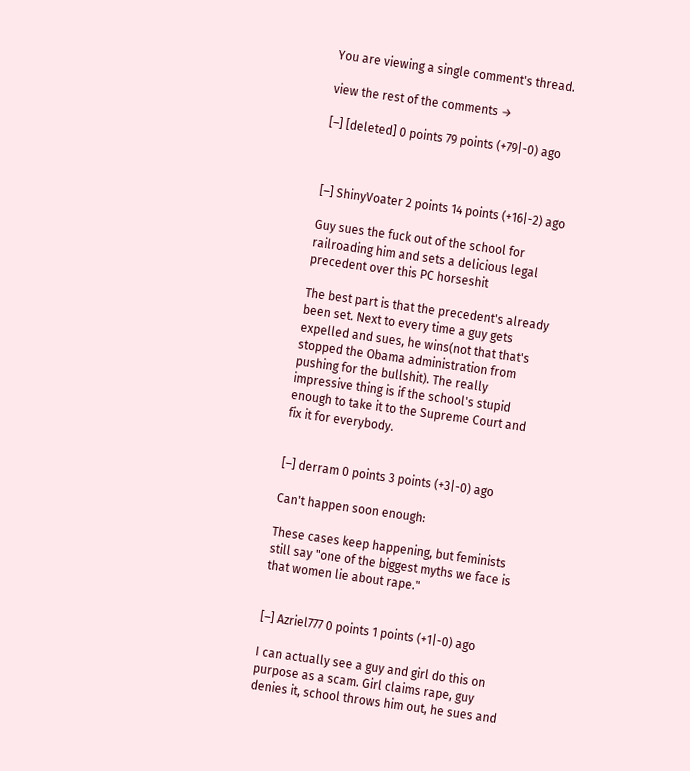You are viewing a single comment's thread.

view the rest of the comments →

[–] [deleted] 0 points 79 points (+79|-0) ago



[–] ShinyVoater 2 points 14 points (+16|-2) ago

Guy sues the fuck out of the school for railroading him and sets a delicious legal precedent over this PC horseshit

The best part is that the precedent's already been set. Next to every time a guy gets expelled and sues, he wins(not that that's stopped the Obama administration from pushing for the bullshit). The really impressive thing is if the school's stupid enough to take it to the Supreme Court and fix it for everybody.


[–] derram 0 points 3 points (+3|-0) ago

Can't happen soon enough:

These cases keep happening, but feminists still say "one of the biggest myths we face is that women lie about rape."


[–] Azriel777 0 points 1 points (+1|-0) ago

I can actually see a guy and girl do this on purpose as a scam. Girl claims rape, guy denies it, school throws him out, he sues and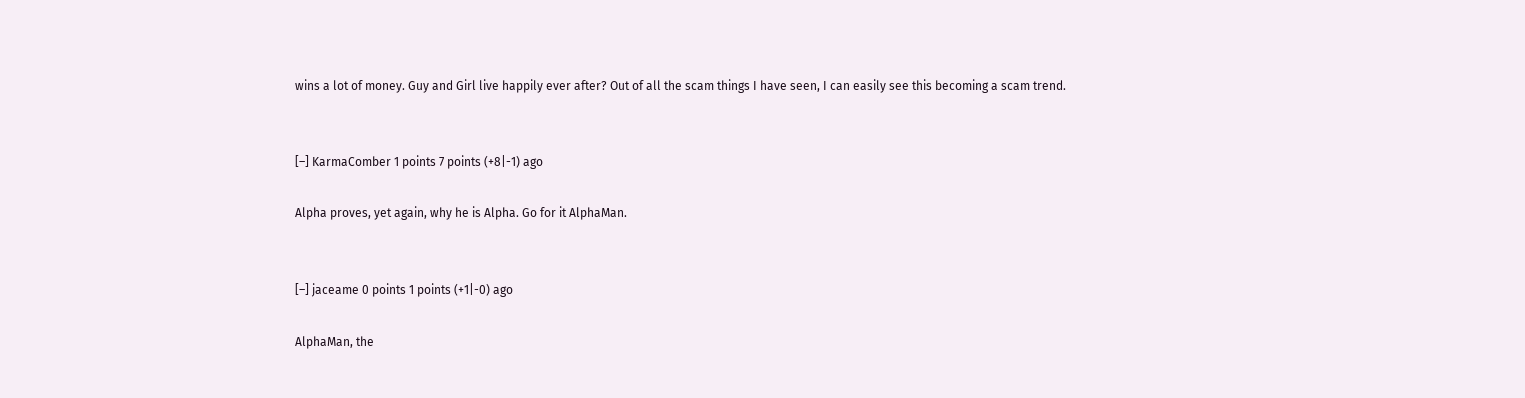wins a lot of money. Guy and Girl live happily ever after? Out of all the scam things I have seen, I can easily see this becoming a scam trend.


[–] KarmaComber 1 points 7 points (+8|-1) ago

Alpha proves, yet again, why he is Alpha. Go for it AlphaMan.


[–] jaceame 0 points 1 points (+1|-0) ago

AlphaMan, the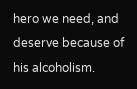hero we need, and deserve because of his alcoholism.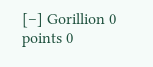[–] Gorillion 0 points 0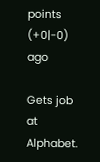points (+0|-0) ago

Gets job at Alphabet.